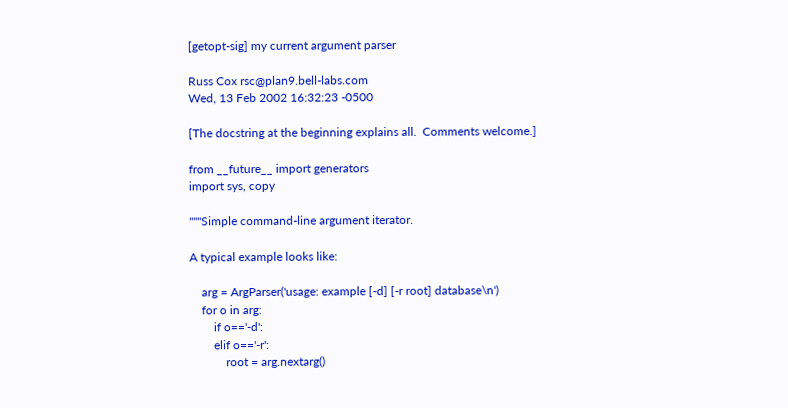[getopt-sig] my current argument parser

Russ Cox rsc@plan9.bell-labs.com
Wed, 13 Feb 2002 16:32:23 -0500

[The docstring at the beginning explains all.  Comments welcome.]

from __future__ import generators
import sys, copy

"""Simple command-line argument iterator.

A typical example looks like:

    arg = ArgParser('usage: example [-d] [-r root] database\n')
    for o in arg:
        if o=='-d':
        elif o=='-r':
            root = arg.nextarg()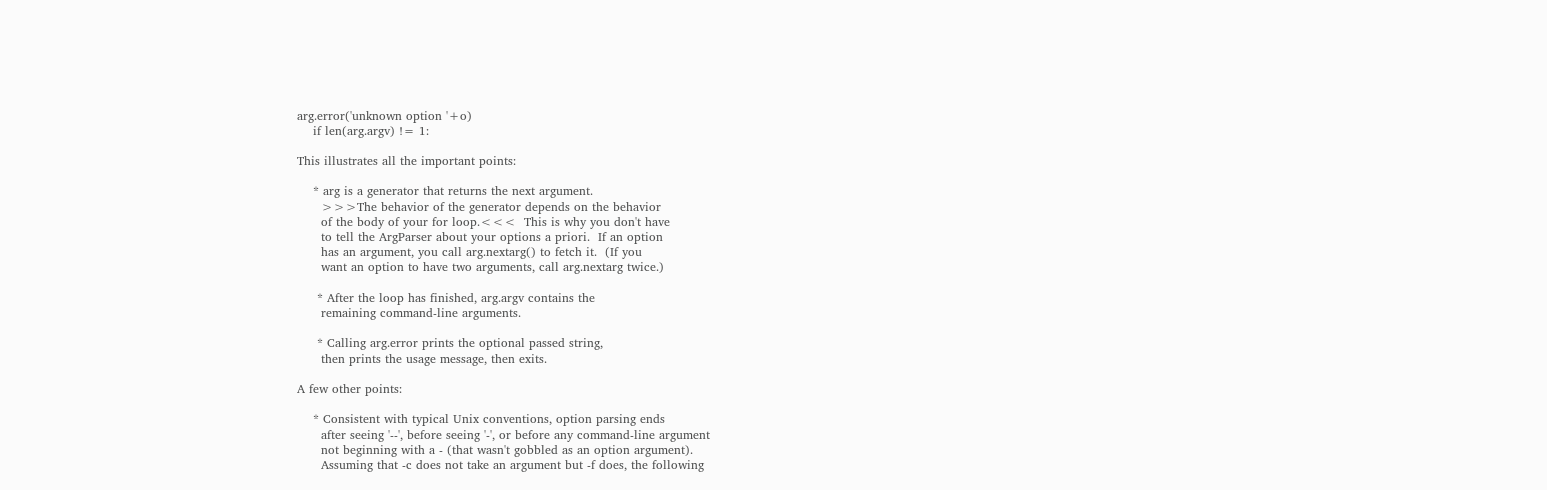arg.error('unknown option '+o)
    if len(arg.argv) != 1:

This illustrates all the important points:

    * arg is a generator that returns the next argument.
      >>>The behavior of the generator depends on the behavior
      of the body of your for loop.<<<  This is why you don't have
      to tell the ArgParser about your options a priori.  If an option
      has an argument, you call arg.nextarg() to fetch it.  (If you
      want an option to have two arguments, call arg.nextarg twice.)

     * After the loop has finished, arg.argv contains the
      remaining command-line arguments.

     * Calling arg.error prints the optional passed string,
      then prints the usage message, then exits.

A few other points:

    * Consistent with typical Unix conventions, option parsing ends
      after seeing '--', before seeing '-', or before any command-line argument
      not beginning with a - (that wasn't gobbled as an option argument).
      Assuming that -c does not take an argument but -f does, the following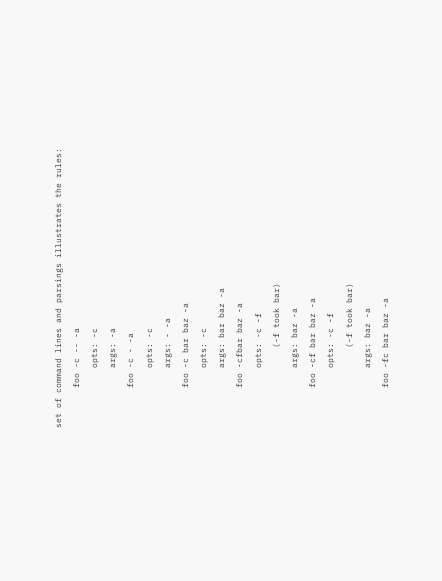set of command lines and parsings illustrates the rules:
        foo -c -- -a
            opts: -c
            args: -a
        foo -c - -a
            opts: -c
            args: - -a
        foo -c bar baz -a
            opts: -c
            args: bar baz -a
        foo -cfbar baz -a
            opts: -c -f
                (-f took bar)
            args: baz -a
        foo -cf bar baz -a
            opts: -c -f
                (-f took bar)
            args: baz -a
        foo -fc bar baz -a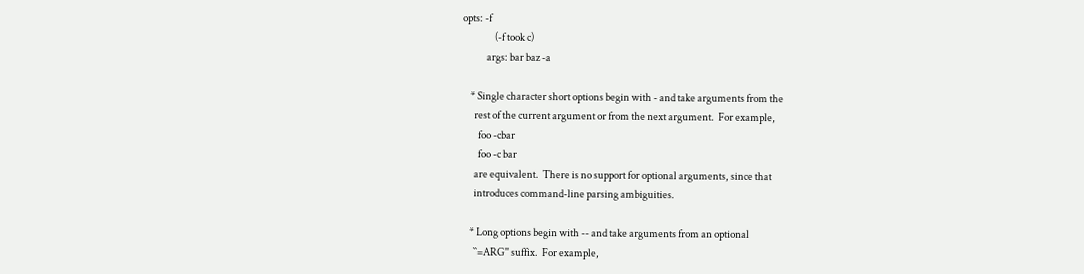opts: -f
                (-f took c)
            args: bar baz -a

    * Single character short options begin with - and take arguments from the
      rest of the current argument or from the next argument.  For example,
        foo -cbar
        foo -c bar
      are equivalent.  There is no support for optional arguments, since that
      introduces command-line parsing ambiguities.

    * Long options begin with -- and take arguments from an optional
      ``=ARG'' suffix.  For example,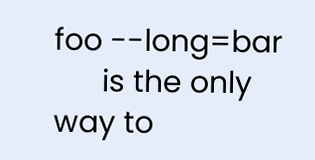foo --long=bar
      is the only way to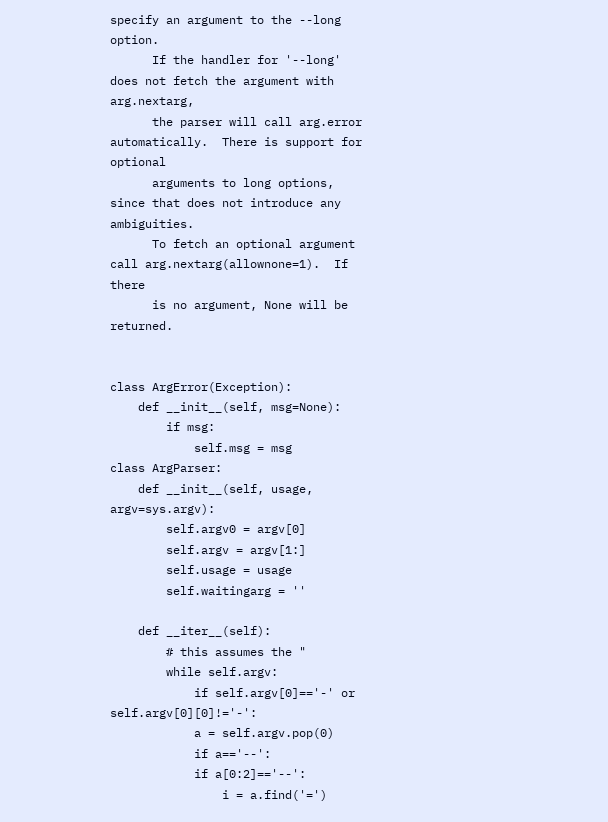specify an argument to the --long option.
      If the handler for '--long' does not fetch the argument with arg.nextarg,
      the parser will call arg.error automatically.  There is support for optional
      arguments to long options, since that does not introduce any ambiguities.
      To fetch an optional argument call arg.nextarg(allownone=1).  If there
      is no argument, None will be returned.


class ArgError(Exception):
    def __init__(self, msg=None):
        if msg:
            self.msg = msg
class ArgParser:
    def __init__(self, usage, argv=sys.argv):
        self.argv0 = argv[0]
        self.argv = argv[1:]
        self.usage = usage
        self.waitingarg = ''

    def __iter__(self):
        # this assumes the "
        while self.argv:
            if self.argv[0]=='-' or self.argv[0][0]!='-':
            a = self.argv.pop(0)
            if a=='--':
            if a[0:2]=='--':
                i = a.find('=')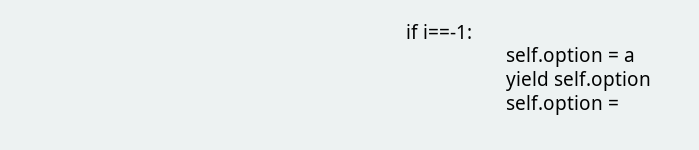if i==-1:
                    self.option = a
                    yield self.option
                    self.option =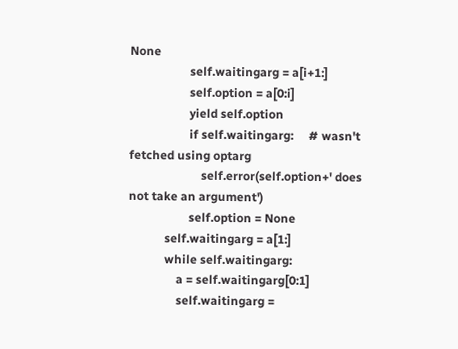None
                    self.waitingarg = a[i+1:]
                    self.option = a[0:i]
                    yield self.option
                    if self.waitingarg:     # wasn't fetched using optarg
                        self.error(self.option+' does not take an argument')
                    self.option = None
            self.waitingarg = a[1:]
            while self.waitingarg:
                a = self.waitingarg[0:1]
                self.waitingarg =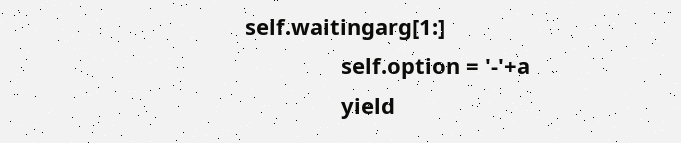self.waitingarg[1:]
                self.option = '-'+a
                yield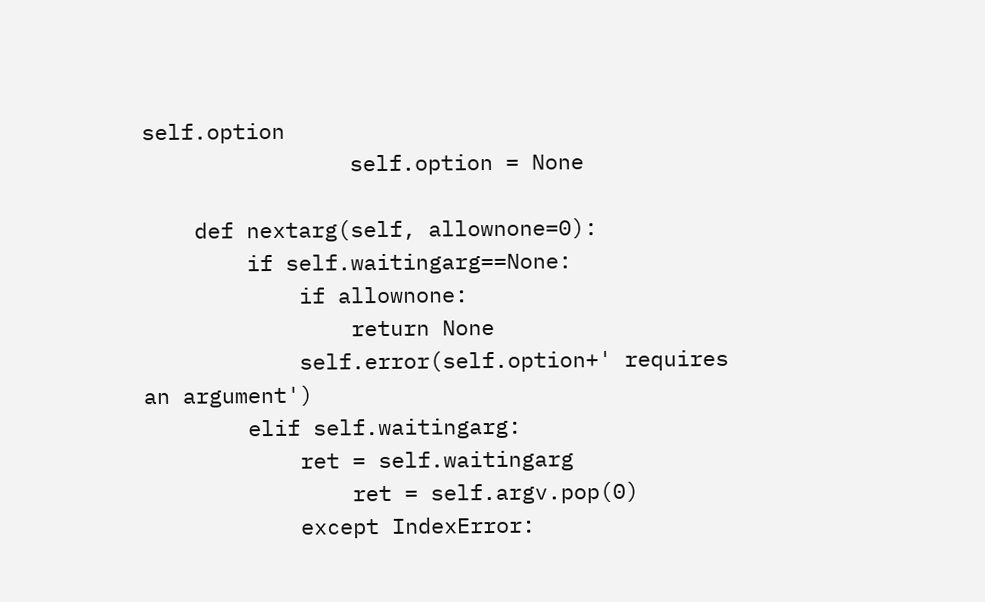self.option
                self.option = None

    def nextarg(self, allownone=0):
        if self.waitingarg==None:
            if allownone:
                return None
            self.error(self.option+' requires an argument')
        elif self.waitingarg:
            ret = self.waitingarg
                ret = self.argv.pop(0)
            except IndexError: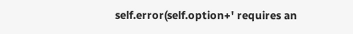self.error(self.option+' requires an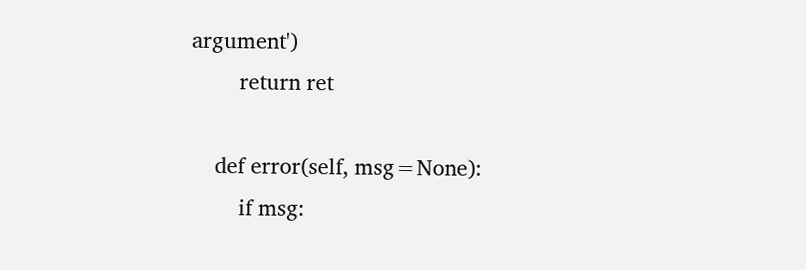argument')
        return ret

    def error(self, msg=None):
        if msg: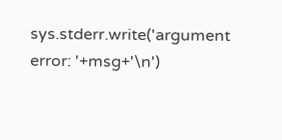sys.stderr.write('argument error: '+msg+'\n')